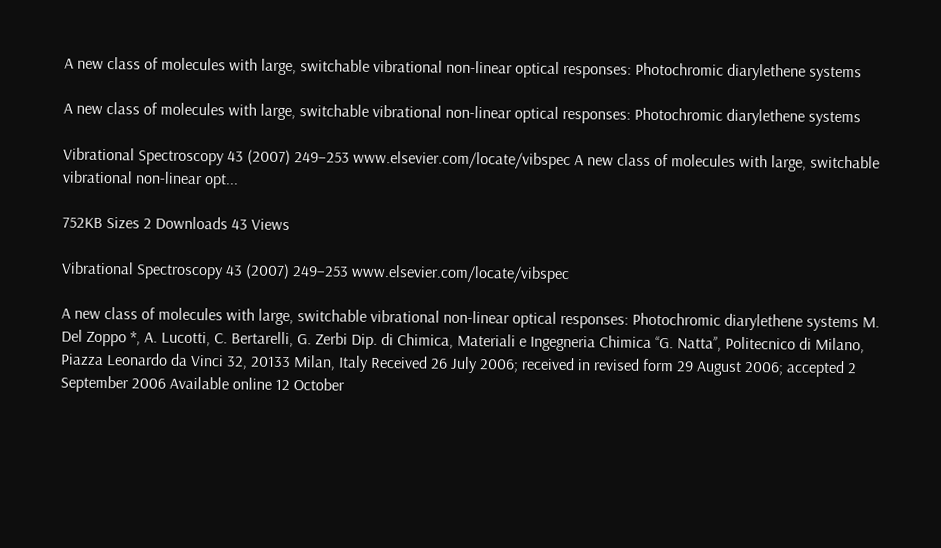A new class of molecules with large, switchable vibrational non-linear optical responses: Photochromic diarylethene systems

A new class of molecules with large, switchable vibrational non-linear optical responses: Photochromic diarylethene systems

Vibrational Spectroscopy 43 (2007) 249–253 www.elsevier.com/locate/vibspec A new class of molecules with large, switchable vibrational non-linear opt...

752KB Sizes 2 Downloads 43 Views

Vibrational Spectroscopy 43 (2007) 249–253 www.elsevier.com/locate/vibspec

A new class of molecules with large, switchable vibrational non-linear optical responses: Photochromic diarylethene systems M. Del Zoppo *, A. Lucotti, C. Bertarelli, G. Zerbi Dip. di Chimica, Materiali e Ingegneria Chimica ‘‘G. Natta’’, Politecnico di Milano, Piazza Leonardo da Vinci 32, 20133 Milan, Italy Received 26 July 2006; received in revised form 29 August 2006; accepted 2 September 2006 Available online 12 October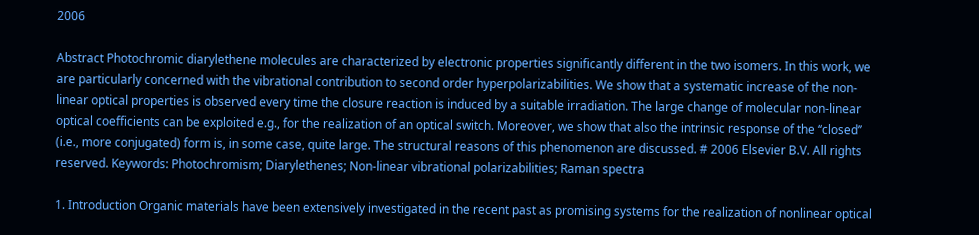2006

Abstract Photochromic diarylethene molecules are characterized by electronic properties significantly different in the two isomers. In this work, we are particularly concerned with the vibrational contribution to second order hyperpolarizabilities. We show that a systematic increase of the non-linear optical properties is observed every time the closure reaction is induced by a suitable irradiation. The large change of molecular non-linear optical coefficients can be exploited e.g., for the realization of an optical switch. Moreover, we show that also the intrinsic response of the ‘‘closed’’ (i.e., more conjugated) form is, in some case, quite large. The structural reasons of this phenomenon are discussed. # 2006 Elsevier B.V. All rights reserved. Keywords: Photochromism; Diarylethenes; Non-linear vibrational polarizabilities; Raman spectra

1. Introduction Organic materials have been extensively investigated in the recent past as promising systems for the realization of nonlinear optical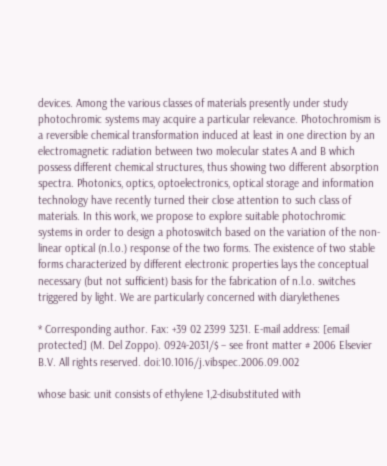devices. Among the various classes of materials presently under study photochromic systems may acquire a particular relevance. Photochromism is a reversible chemical transformation induced at least in one direction by an electromagnetic radiation between two molecular states A and B which possess different chemical structures, thus showing two different absorption spectra. Photonics, optics, optoelectronics, optical storage and information technology have recently turned their close attention to such class of materials. In this work, we propose to explore suitable photochromic systems in order to design a photoswitch based on the variation of the non-linear optical (n.l.o.) response of the two forms. The existence of two stable forms characterized by different electronic properties lays the conceptual necessary (but not sufficient) basis for the fabrication of n.l.o. switches triggered by light. We are particularly concerned with diarylethenes

* Corresponding author. Fax: +39 02 2399 3231. E-mail address: [email protected] (M. Del Zoppo). 0924-2031/$ – see front matter # 2006 Elsevier B.V. All rights reserved. doi:10.1016/j.vibspec.2006.09.002

whose basic unit consists of ethylene 1,2-disubstituted with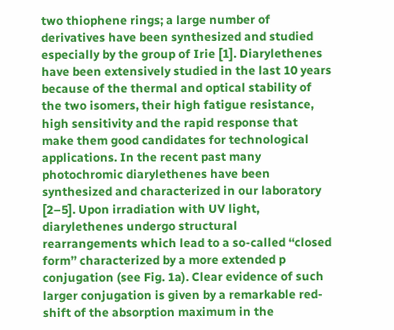two thiophene rings; a large number of derivatives have been synthesized and studied especially by the group of Irie [1]. Diarylethenes have been extensively studied in the last 10 years because of the thermal and optical stability of the two isomers, their high fatigue resistance, high sensitivity and the rapid response that make them good candidates for technological applications. In the recent past many photochromic diarylethenes have been synthesized and characterized in our laboratory [2–5]. Upon irradiation with UV light, diarylethenes undergo structural rearrangements which lead to a so-called ‘‘closed form’’ characterized by a more extended p conjugation (see Fig. 1a). Clear evidence of such larger conjugation is given by a remarkable red-shift of the absorption maximum in the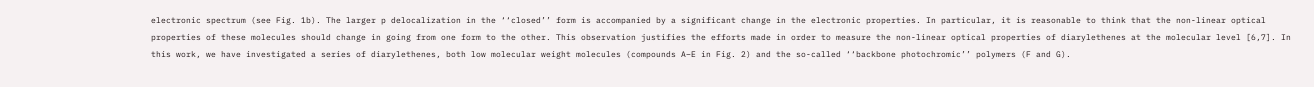electronic spectrum (see Fig. 1b). The larger p delocalization in the ‘‘closed’’ form is accompanied by a significant change in the electronic properties. In particular, it is reasonable to think that the non-linear optical properties of these molecules should change in going from one form to the other. This observation justifies the efforts made in order to measure the non-linear optical properties of diarylethenes at the molecular level [6,7]. In this work, we have investigated a series of diarylethenes, both low molecular weight molecules (compounds A–E in Fig. 2) and the so-called ‘‘backbone photochromic’’ polymers (F and G).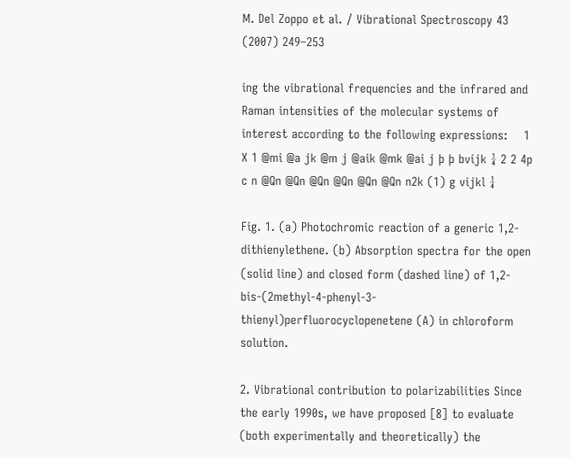M. Del Zoppo et al. / Vibrational Spectroscopy 43 (2007) 249–253

ing the vibrational frequencies and the infrared and Raman intensities of the molecular systems of interest according to the following expressions:    1 X 1 @mi @a jk @m j @aik @mk @ai j þ þ bvijk ¼ 2 2 4p c n @Qn @Qn @Qn @Qn @Qn @Qn n2k (1) g vijkl ¼

Fig. 1. (a) Photochromic reaction of a generic 1,2-dithienylethene. (b) Absorption spectra for the open (solid line) and closed form (dashed line) of 1,2-bis-(2methyl-4-phenyl-3-thienyl)perfluorocyclopenetene (A) in chloroform solution.

2. Vibrational contribution to polarizabilities Since the early 1990s, we have proposed [8] to evaluate (both experimentally and theoretically) the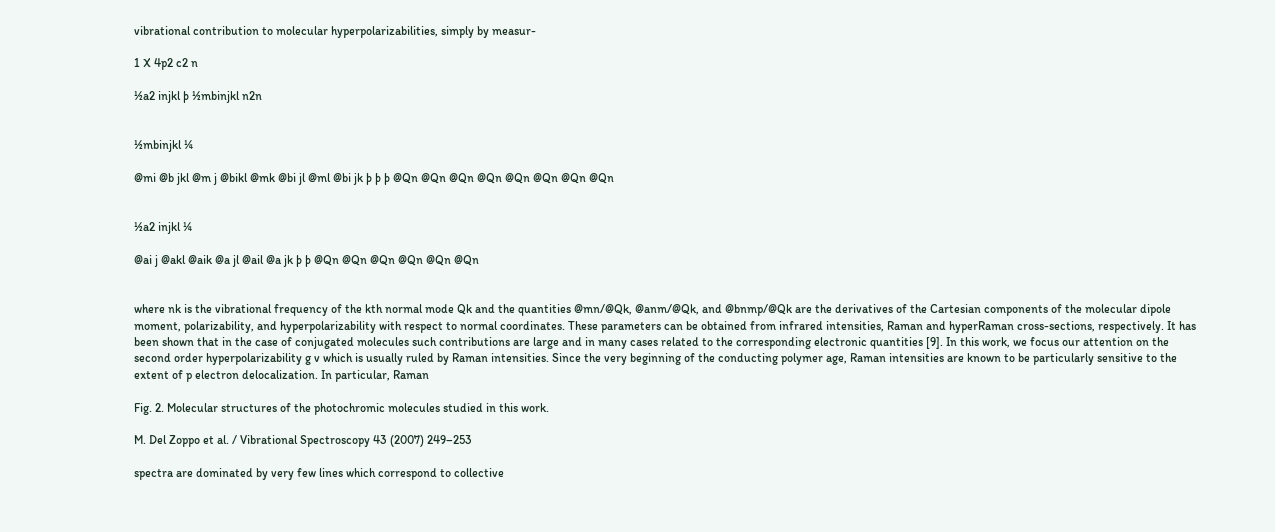vibrational contribution to molecular hyperpolarizabilities, simply by measur-

1 X 4p2 c2 n

½a2 injkl þ ½mbinjkl n2n


½mbinjkl ¼

@mi @b jkl @m j @bikl @mk @bi jl @ml @bi jk þ þ þ @Qn @Qn @Qn @Qn @Qn @Qn @Qn @Qn


½a2 injkl ¼

@ai j @akl @aik @a jl @ail @a jk þ þ @Qn @Qn @Qn @Qn @Qn @Qn


where nk is the vibrational frequency of the kth normal mode Qk and the quantities @mn/@Qk, @anm/@Qk, and @bnmp/@Qk are the derivatives of the Cartesian components of the molecular dipole moment, polarizability, and hyperpolarizability with respect to normal coordinates. These parameters can be obtained from infrared intensities, Raman and hyperRaman cross-sections, respectively. It has been shown that in the case of conjugated molecules such contributions are large and in many cases related to the corresponding electronic quantities [9]. In this work, we focus our attention on the second order hyperpolarizability g v which is usually ruled by Raman intensities. Since the very beginning of the conducting polymer age, Raman intensities are known to be particularly sensitive to the extent of p electron delocalization. In particular, Raman

Fig. 2. Molecular structures of the photochromic molecules studied in this work.

M. Del Zoppo et al. / Vibrational Spectroscopy 43 (2007) 249–253

spectra are dominated by very few lines which correspond to collective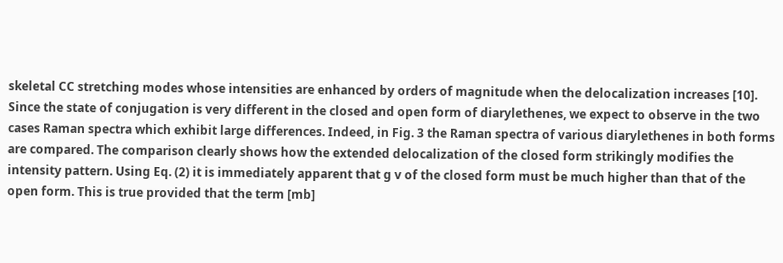skeletal CC stretching modes whose intensities are enhanced by orders of magnitude when the delocalization increases [10]. Since the state of conjugation is very different in the closed and open form of diarylethenes, we expect to observe in the two cases Raman spectra which exhibit large differences. Indeed, in Fig. 3 the Raman spectra of various diarylethenes in both forms are compared. The comparison clearly shows how the extended delocalization of the closed form strikingly modifies the intensity pattern. Using Eq. (2) it is immediately apparent that g v of the closed form must be much higher than that of the open form. This is true provided that the term [mb]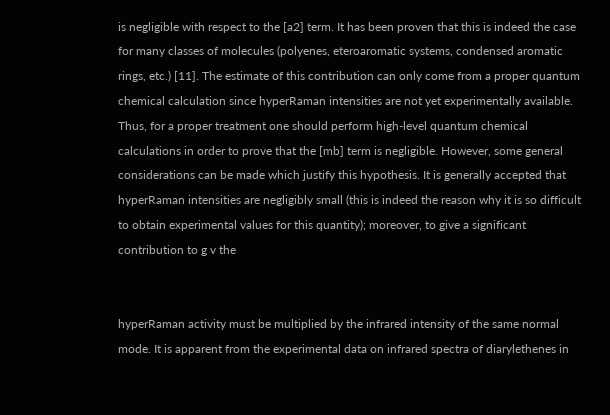is negligible with respect to the [a2] term. It has been proven that this is indeed the case for many classes of molecules (polyenes, eteroaromatic systems, condensed aromatic rings, etc.) [11]. The estimate of this contribution can only come from a proper quantum chemical calculation since hyperRaman intensities are not yet experimentally available. Thus, for a proper treatment one should perform high-level quantum chemical calculations in order to prove that the [mb] term is negligible. However, some general considerations can be made which justify this hypothesis. It is generally accepted that hyperRaman intensities are negligibly small (this is indeed the reason why it is so difficult to obtain experimental values for this quantity); moreover, to give a significant contribution to g v the


hyperRaman activity must be multiplied by the infrared intensity of the same normal mode. It is apparent from the experimental data on infrared spectra of diarylethenes in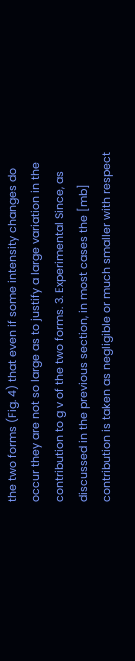the two forms (Fig. 4) that even if some intensity changes do occur they are not so large as to justify a large variation in the contribution to g v of the two forms. 3. Experimental Since, as discussed in the previous section, in most cases the [mb] contribution is taken as negligible or much smaller with respect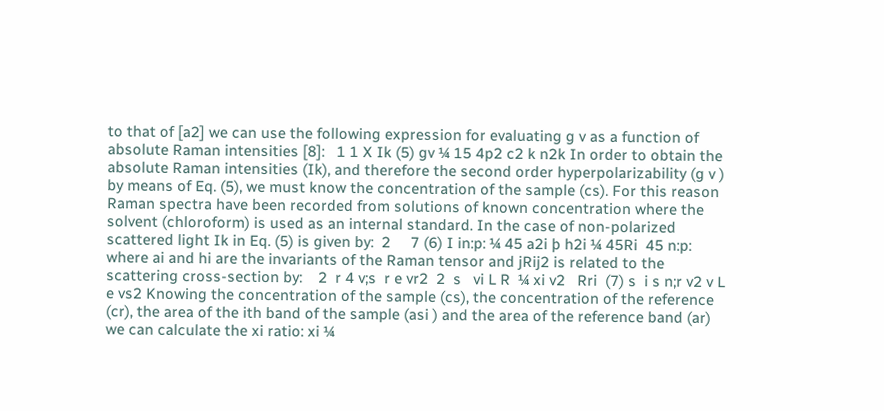to that of [a2] we can use the following expression for evaluating g v as a function of absolute Raman intensities [8]:   1 1 X Ik (5) gv ¼ 15 4p2 c2 k n2k In order to obtain the absolute Raman intensities (Ik), and therefore the second order hyperpolarizability (g v ) by means of Eq. (5), we must know the concentration of the sample (cs). For this reason Raman spectra have been recorded from solutions of known concentration where the solvent (chloroform) is used as an internal standard. In the case of non-polarized scattered light Ik in Eq. (5) is given by:  2     7 (6) I in:p: ¼ 45 a2i þ h2i ¼ 45Ri  45 n:p: where ai and hi are the invariants of the Raman tensor and jRij2 is related to the scattering cross-section by:    2  r 4 v;s  r e vr2  2  s   vi L R  ¼ xi v2   Rri  (7) s  i s n;r v2 v L e vs2 Knowing the concentration of the sample (cs), the concentration of the reference (cr), the area of the ith band of the sample (asi ) and the area of the reference band (ar) we can calculate the xi ratio: xi ¼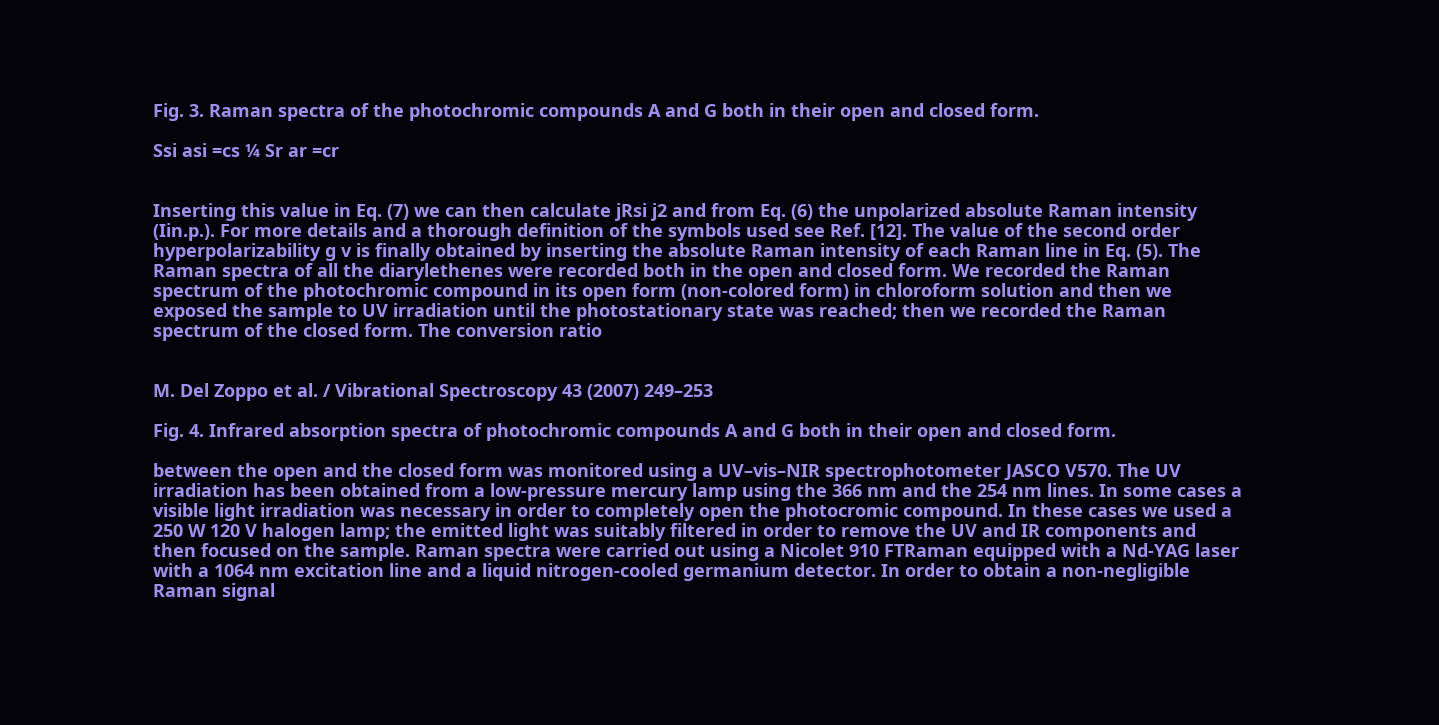Fig. 3. Raman spectra of the photochromic compounds A and G both in their open and closed form.

Ssi asi =cs ¼ Sr ar =cr


Inserting this value in Eq. (7) we can then calculate jRsi j2 and from Eq. (6) the unpolarized absolute Raman intensity (Iin.p.). For more details and a thorough definition of the symbols used see Ref. [12]. The value of the second order hyperpolarizability g v is finally obtained by inserting the absolute Raman intensity of each Raman line in Eq. (5). The Raman spectra of all the diarylethenes were recorded both in the open and closed form. We recorded the Raman spectrum of the photochromic compound in its open form (non-colored form) in chloroform solution and then we exposed the sample to UV irradiation until the photostationary state was reached; then we recorded the Raman spectrum of the closed form. The conversion ratio


M. Del Zoppo et al. / Vibrational Spectroscopy 43 (2007) 249–253

Fig. 4. Infrared absorption spectra of photochromic compounds A and G both in their open and closed form.

between the open and the closed form was monitored using a UV–vis–NIR spectrophotometer JASCO V570. The UV irradiation has been obtained from a low-pressure mercury lamp using the 366 nm and the 254 nm lines. In some cases a visible light irradiation was necessary in order to completely open the photocromic compound. In these cases we used a 250 W 120 V halogen lamp; the emitted light was suitably filtered in order to remove the UV and IR components and then focused on the sample. Raman spectra were carried out using a Nicolet 910 FTRaman equipped with a Nd-YAG laser with a 1064 nm excitation line and a liquid nitrogen-cooled germanium detector. In order to obtain a non-negligible Raman signal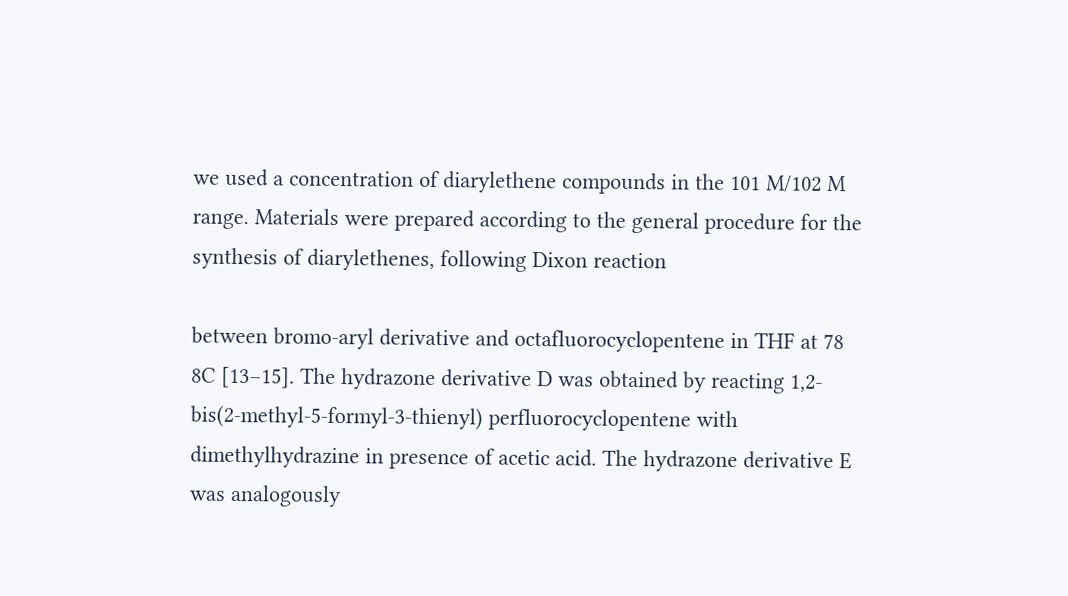we used a concentration of diarylethene compounds in the 101 M/102 M range. Materials were prepared according to the general procedure for the synthesis of diarylethenes, following Dixon reaction

between bromo-aryl derivative and octafluorocyclopentene in THF at 78 8C [13–15]. The hydrazone derivative D was obtained by reacting 1,2-bis(2-methyl-5-formyl-3-thienyl) perfluorocyclopentene with dimethylhydrazine in presence of acetic acid. The hydrazone derivative E was analogously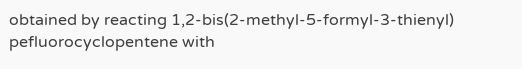obtained by reacting 1,2-bis(2-methyl-5-formyl-3-thienyl) pefluorocyclopentene with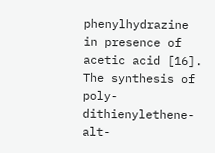phenylhydrazine in presence of acetic acid [16]. The synthesis of poly-dithienylethene-alt-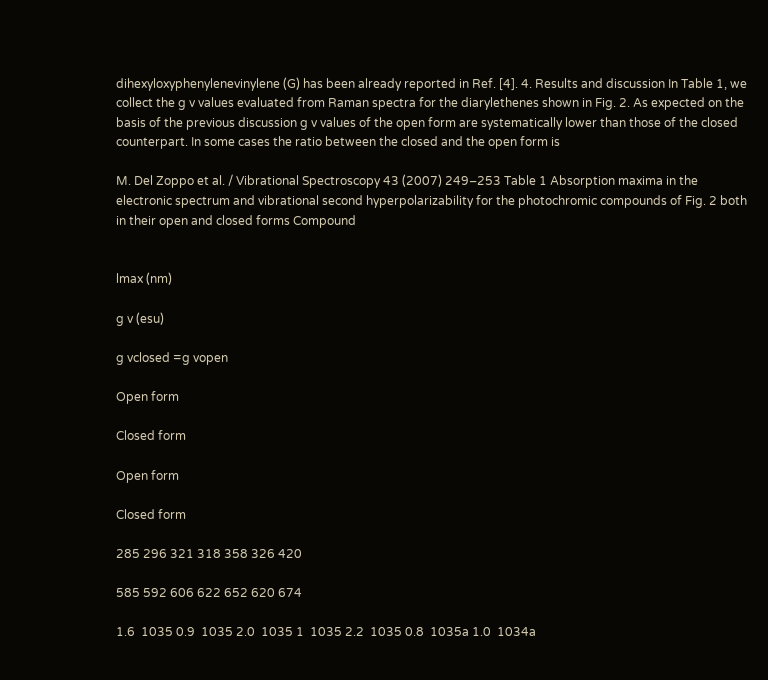dihexyloxyphenylenevinylene (G) has been already reported in Ref. [4]. 4. Results and discussion In Table 1, we collect the g v values evaluated from Raman spectra for the diarylethenes shown in Fig. 2. As expected on the basis of the previous discussion g v values of the open form are systematically lower than those of the closed counterpart. In some cases the ratio between the closed and the open form is

M. Del Zoppo et al. / Vibrational Spectroscopy 43 (2007) 249–253 Table 1 Absorption maxima in the electronic spectrum and vibrational second hyperpolarizability for the photochromic compounds of Fig. 2 both in their open and closed forms Compound


lmax (nm)

g v (esu)

g vclosed =g vopen

Open form

Closed form

Open form

Closed form

285 296 321 318 358 326 420

585 592 606 622 652 620 674

1.6  1035 0.9  1035 2.0  1035 1  1035 2.2  1035 0.8  1035a 1.0  1034a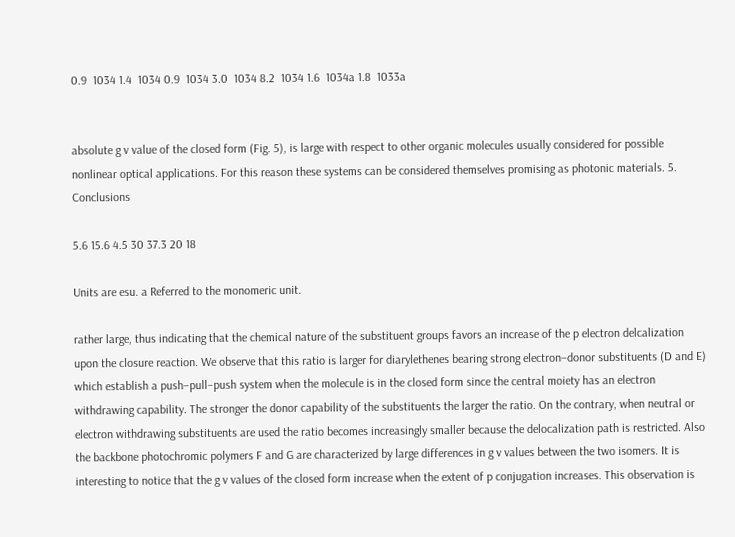0.9  1034 1.4  1034 0.9  1034 3.0  1034 8.2  1034 1.6  1034a 1.8  1033a


absolute g v value of the closed form (Fig. 5), is large with respect to other organic molecules usually considered for possible nonlinear optical applications. For this reason these systems can be considered themselves promising as photonic materials. 5. Conclusions

5.6 15.6 4.5 30 37.3 20 18

Units are esu. a Referred to the monomeric unit.

rather large, thus indicating that the chemical nature of the substituent groups favors an increase of the p electron delcalization upon the closure reaction. We observe that this ratio is larger for diarylethenes bearing strong electron–donor substituents (D and E) which establish a push–pull–push system when the molecule is in the closed form since the central moiety has an electron withdrawing capability. The stronger the donor capability of the substituents the larger the ratio. On the contrary, when neutral or electron withdrawing substituents are used the ratio becomes increasingly smaller because the delocalization path is restricted. Also the backbone photochromic polymers F and G are characterized by large differences in g v values between the two isomers. It is interesting to notice that the g v values of the closed form increase when the extent of p conjugation increases. This observation is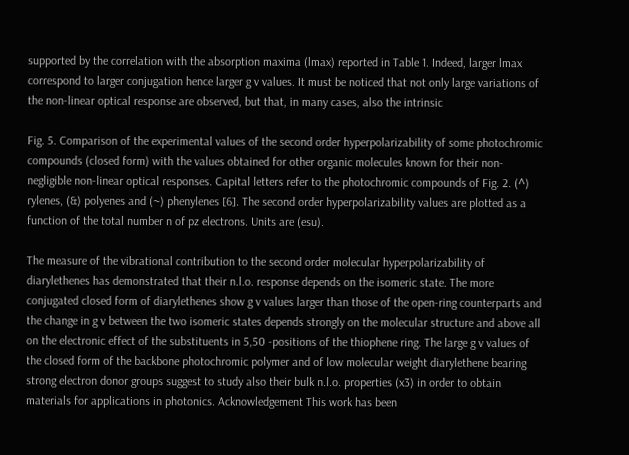supported by the correlation with the absorption maxima (lmax) reported in Table 1. Indeed, larger lmax correspond to larger conjugation hence larger g v values. It must be noticed that not only large variations of the non-linear optical response are observed, but that, in many cases, also the intrinsic

Fig. 5. Comparison of the experimental values of the second order hyperpolarizability of some photochromic compounds (closed form) with the values obtained for other organic molecules known for their non-negligible non-linear optical responses. Capital letters refer to the photochromic compounds of Fig. 2. (^) rylenes, (&) polyenes and (~) phenylenes [6]. The second order hyperpolarizability values are plotted as a function of the total number n of pz electrons. Units are (esu).

The measure of the vibrational contribution to the second order molecular hyperpolarizability of diarylethenes has demonstrated that their n.l.o. response depends on the isomeric state. The more conjugated closed form of diarylethenes show g v values larger than those of the open-ring counterparts and the change in g v between the two isomeric states depends strongly on the molecular structure and above all on the electronic effect of the substituents in 5,50 -positions of the thiophene ring. The large g v values of the closed form of the backbone photochromic polymer and of low molecular weight diarylethene bearing strong electron donor groups suggest to study also their bulk n.l.o. properties (x3) in order to obtain materials for applications in photonics. Acknowledgement This work has been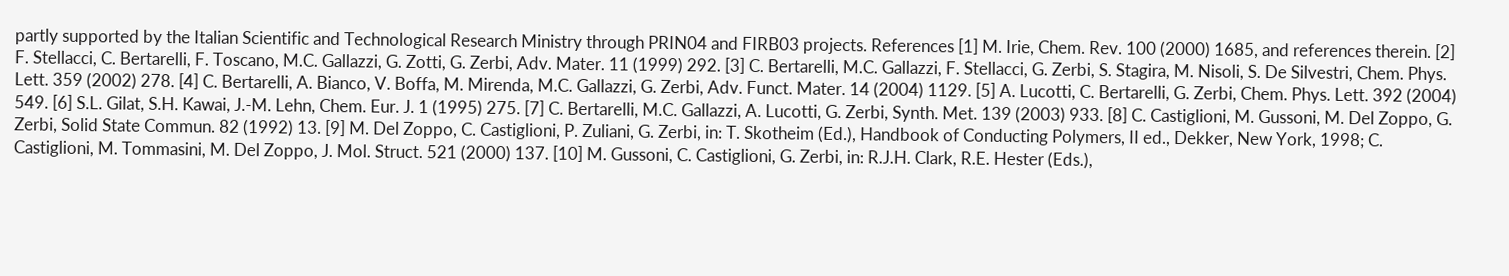partly supported by the Italian Scientific and Technological Research Ministry through PRIN04 and FIRB03 projects. References [1] M. Irie, Chem. Rev. 100 (2000) 1685, and references therein. [2] F. Stellacci, C. Bertarelli, F. Toscano, M.C. Gallazzi, G. Zotti, G. Zerbi, Adv. Mater. 11 (1999) 292. [3] C. Bertarelli, M.C. Gallazzi, F. Stellacci, G. Zerbi, S. Stagira, M. Nisoli, S. De Silvestri, Chem. Phys. Lett. 359 (2002) 278. [4] C. Bertarelli, A. Bianco, V. Boffa, M. Mirenda, M.C. Gallazzi, G. Zerbi, Adv. Funct. Mater. 14 (2004) 1129. [5] A. Lucotti, C. Bertarelli, G. Zerbi, Chem. Phys. Lett. 392 (2004) 549. [6] S.L. Gilat, S.H. Kawai, J.-M. Lehn, Chem. Eur. J. 1 (1995) 275. [7] C. Bertarelli, M.C. Gallazzi, A. Lucotti, G. Zerbi, Synth. Met. 139 (2003) 933. [8] C. Castiglioni, M. Gussoni, M. Del Zoppo, G. Zerbi, Solid State Commun. 82 (1992) 13. [9] M. Del Zoppo, C. Castiglioni, P. Zuliani, G. Zerbi, in: T. Skotheim (Ed.), Handbook of Conducting Polymers, II ed., Dekker, New York, 1998; C. Castiglioni, M. Tommasini, M. Del Zoppo, J. Mol. Struct. 521 (2000) 137. [10] M. Gussoni, C. Castiglioni, G. Zerbi, in: R.J.H. Clark, R.E. Hester (Eds.),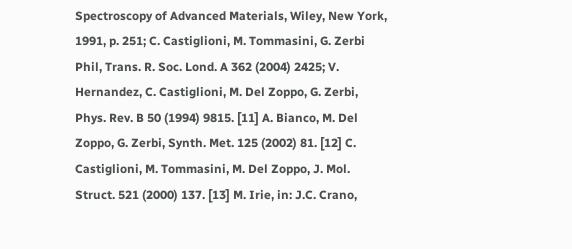Spectroscopy of Advanced Materials, Wiley, New York, 1991, p. 251; C. Castiglioni, M. Tommasini, G. Zerbi Phil, Trans. R. Soc. Lond. A 362 (2004) 2425; V. Hernandez, C. Castiglioni, M. Del Zoppo, G. Zerbi, Phys. Rev. B 50 (1994) 9815. [11] A. Bianco, M. Del Zoppo, G. Zerbi, Synth. Met. 125 (2002) 81. [12] C. Castiglioni, M. Tommasini, M. Del Zoppo, J. Mol. Struct. 521 (2000) 137. [13] M. Irie, in: J.C. Crano,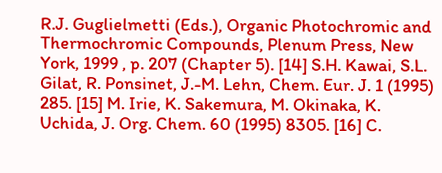R.J. Guglielmetti (Eds.), Organic Photochromic and Thermochromic Compounds, Plenum Press, New York, 1999 , p. 207 (Chapter 5). [14] S.H. Kawai, S.L. Gilat, R. Ponsinet, J.-M. Lehn, Chem. Eur. J. 1 (1995) 285. [15] M. Irie, K. Sakemura, M. Okinaka, K. Uchida, J. Org. Chem. 60 (1995) 8305. [16] C.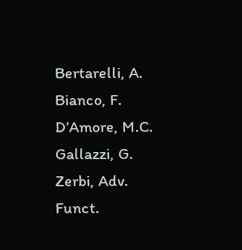Bertarelli, A. Bianco, F. D’Amore, M.C. Gallazzi, G. Zerbi, Adv. Funct.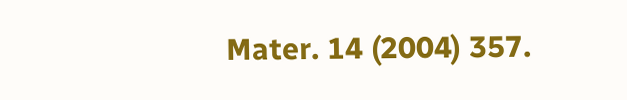Mater. 14 (2004) 357.